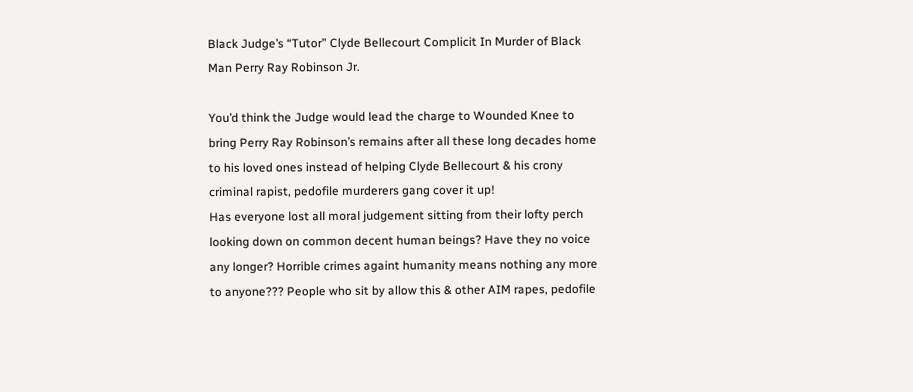Black Judge’s “Tutor” Clyde Bellecourt Complicit In Murder of Black Man Perry Ray Robinson Jr.

You’d think the Judge would lead the charge to Wounded Knee to bring Perry Ray Robinson’s remains after all these long decades home to his loved ones instead of helping Clyde Bellecourt & his crony criminal rapist, pedofile murderers gang cover it up!
Has everyone lost all moral judgement sitting from their lofty perch looking down on common decent human beings? Have they no voice any longer? Horrible crimes againt humanity means nothing any more to anyone??? People who sit by allow this & other AIM rapes, pedofile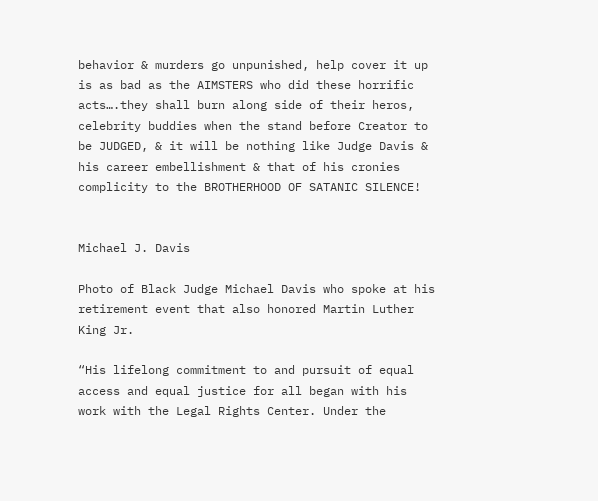behavior & murders go unpunished, help cover it up is as bad as the AIMSTERS who did these horrific acts….they shall burn along side of their heros, celebrity buddies when the stand before Creator to be JUDGED, & it will be nothing like Judge Davis & his career embellishment & that of his cronies complicity to the BROTHERHOOD OF SATANIC SILENCE!


Michael J. Davis

Photo of Black Judge Michael Davis who spoke at his retirement event that also honored Martin Luther King Jr.

“His lifelong commitment to and pursuit of equal access and equal justice for all began with his work with the Legal Rights Center. Under the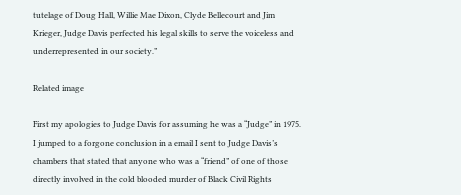tutelage of Doug Hall, Willie Mae Dixon, Clyde Bellecourt and Jim Krieger, Judge Davis perfected his legal skills to serve the voiceless and underrepresented in our society.”

Related image

First my apologies to Judge Davis for assuming he was a “Judge” in 1975. I jumped to a forgone conclusion in a email I sent to Judge Davis’s chambers that stated that anyone who was a “friend” of one of those directly involved in the cold blooded murder of Black Civil Rights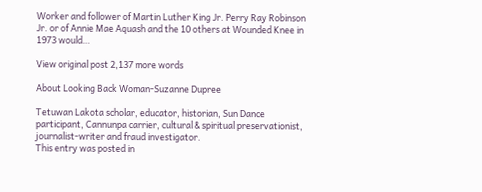Worker and follower of Martin Luther King Jr. Perry Ray Robinson Jr. or of Annie Mae Aquash and the 10 others at Wounded Knee in 1973 would…

View original post 2,137 more words

About Looking Back Woman-Suzanne Dupree

Tetuwan Lakota scholar, educator, historian, Sun Dance participant, Cannunpa carrier, cultural & spiritual preservationist, journalist-writer and fraud investigator.
This entry was posted in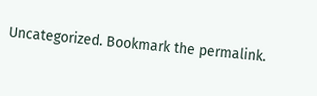Uncategorized. Bookmark the permalink.